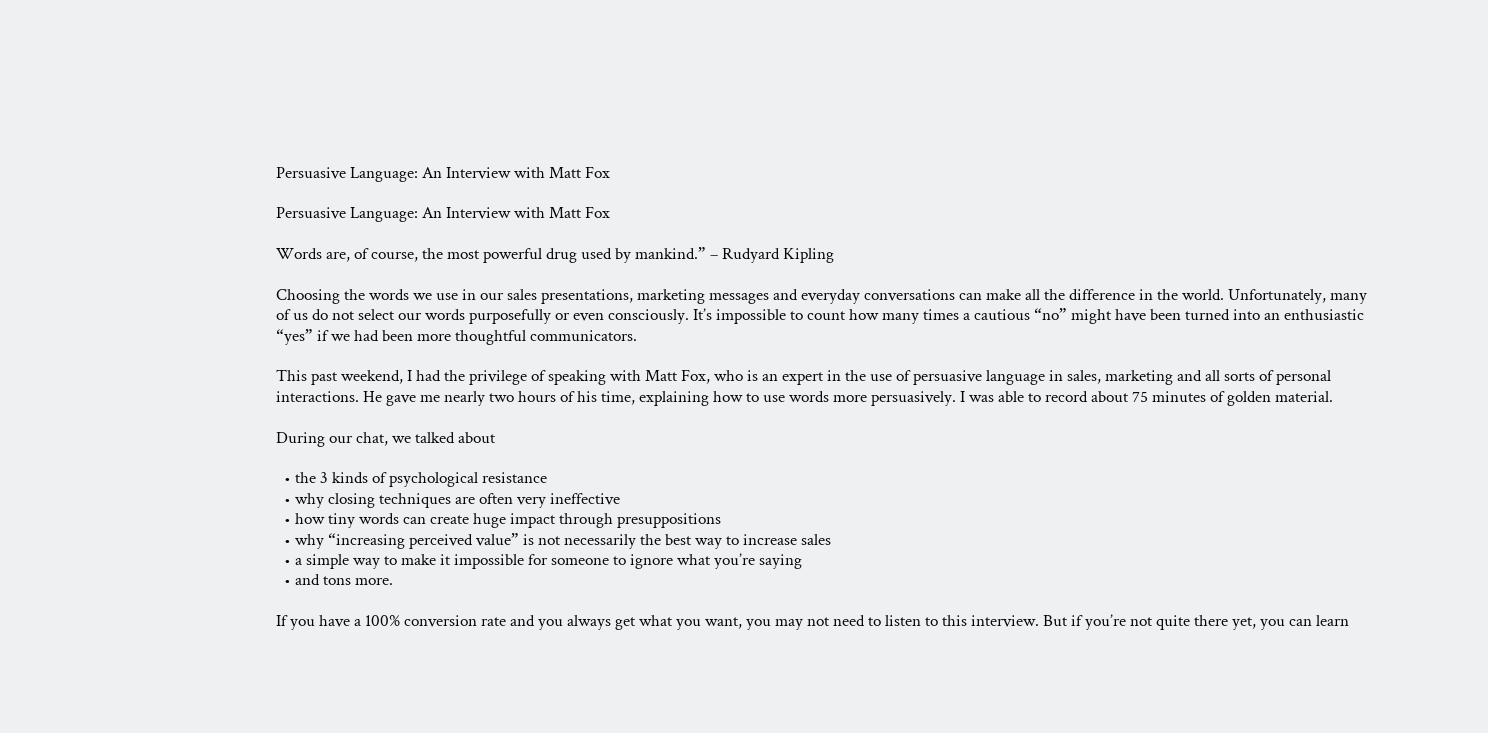Persuasive Language: An Interview with Matt Fox

Persuasive Language: An Interview with Matt Fox

Words are, of course, the most powerful drug used by mankind.” – Rudyard Kipling

Choosing the words we use in our sales presentations, marketing messages and everyday conversations can make all the difference in the world. Unfortunately, many of us do not select our words purposefully or even consciously. It’s impossible to count how many times a cautious “no” might have been turned into an enthusiastic “yes” if we had been more thoughtful communicators.

This past weekend, I had the privilege of speaking with Matt Fox, who is an expert in the use of persuasive language in sales, marketing and all sorts of personal interactions. He gave me nearly two hours of his time, explaining how to use words more persuasively. I was able to record about 75 minutes of golden material.

During our chat, we talked about

  • the 3 kinds of psychological resistance
  • why closing techniques are often very ineffective
  • how tiny words can create huge impact through presuppositions
  • why “increasing perceived value” is not necessarily the best way to increase sales
  • a simple way to make it impossible for someone to ignore what you’re saying
  • and tons more.

If you have a 100% conversion rate and you always get what you want, you may not need to listen to this interview. But if you’re not quite there yet, you can learn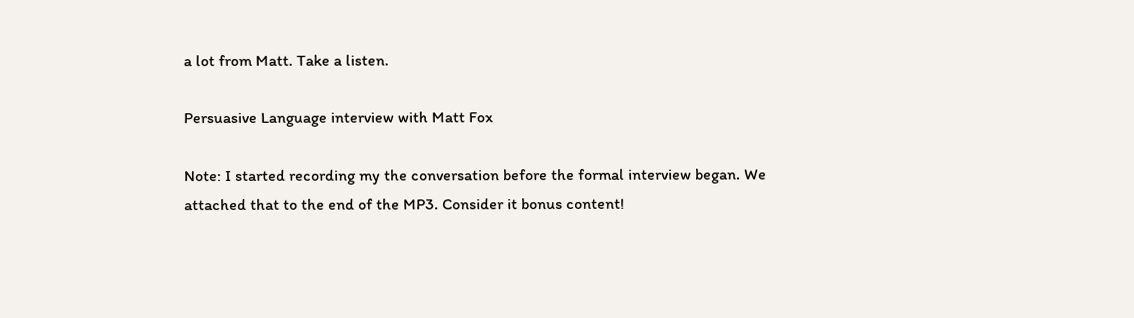a lot from Matt. Take a listen.

Persuasive Language interview with Matt Fox

Note: I started recording my the conversation before the formal interview began. We attached that to the end of the MP3. Consider it bonus content!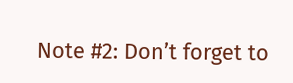Note #2: Don’t forget to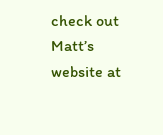check out Matt’s website at